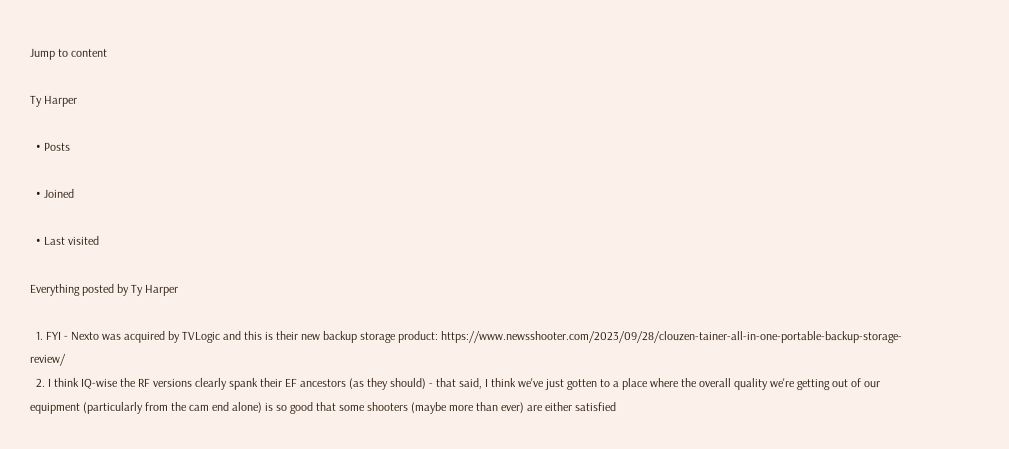Jump to content

Ty Harper

  • Posts

  • Joined

  • Last visited

Everything posted by Ty Harper

  1. FYI - Nexto was acquired by TVLogic and this is their new backup storage product: https://www.newsshooter.com/2023/09/28/clouzen-tainer-all-in-one-portable-backup-storage-review/
  2. I think IQ-wise the RF versions clearly spank their EF ancestors (as they should) - that said, I think we've just gotten to a place where the overall quality we're getting out of our equipment (particularly from the cam end alone) is so good that some shooters (maybe more than ever) are either satisfied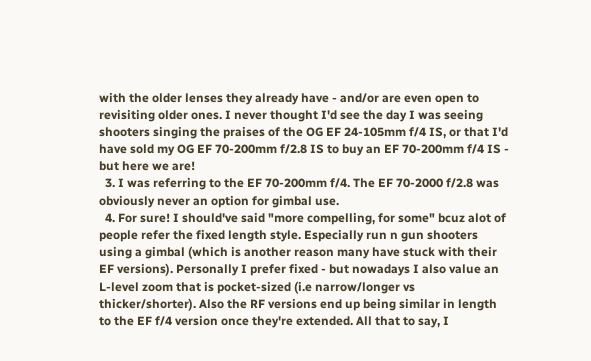with the older lenses they already have - and/or are even open to revisiting older ones. I never thought I'd see the day I was seeing shooters singing the praises of the OG EF 24-105mm f/4 IS, or that I'd have sold my OG EF 70-200mm f/2.8 IS to buy an EF 70-200mm f/4 IS - but here we are!
  3. I was referring to the EF 70-200mm f/4. The EF 70-2000 f/2.8 was obviously never an option for gimbal use.
  4. For sure! I should've said "more compelling, for some" bcuz alot of people refer the fixed length style. Especially run n gun shooters using a gimbal (which is another reason many have stuck with their EF versions). Personally I prefer fixed - but nowadays I also value an L-level zoom that is pocket-sized (i.e narrow/longer vs thicker/shorter). Also the RF versions end up being similar in length to the EF f/4 version once they're extended. All that to say, I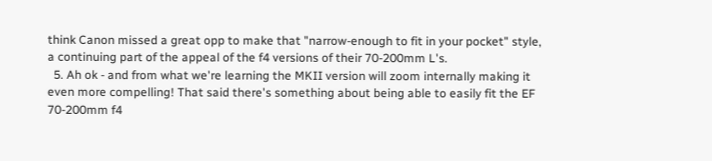think Canon missed a great opp to make that "narrow-enough to fit in your pocket" style, a continuing part of the appeal of the f4 versions of their 70-200mm L's.
  5. Ah ok - and from what we're learning the MKII version will zoom internally making it even more compelling! That said there's something about being able to easily fit the EF 70-200mm f4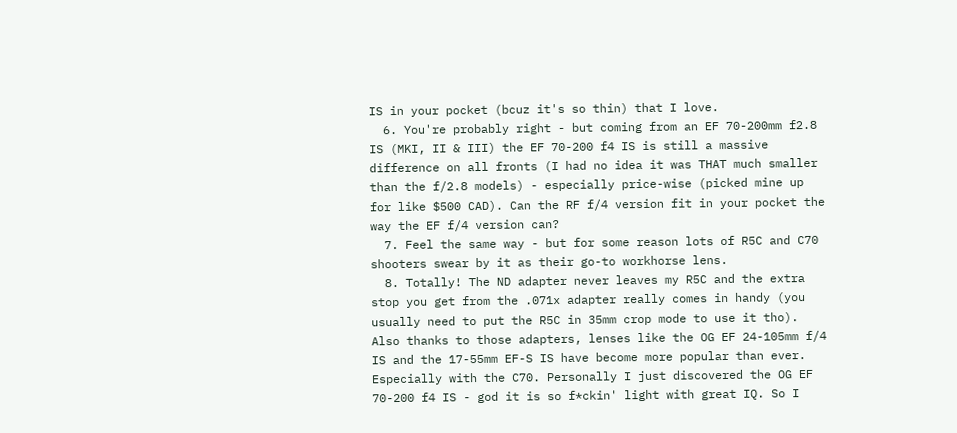IS in your pocket (bcuz it's so thin) that I love.
  6. You're probably right - but coming from an EF 70-200mm f2.8 IS (MKI, II & III) the EF 70-200 f4 IS is still a massive difference on all fronts (I had no idea it was THAT much smaller than the f/2.8 models) - especially price-wise (picked mine up for like $500 CAD). Can the RF f/4 version fit in your pocket the way the EF f/4 version can?
  7. Feel the same way - but for some reason lots of R5C and C70 shooters swear by it as their go-to workhorse lens.
  8. Totally! The ND adapter never leaves my R5C and the extra stop you get from the .071x adapter really comes in handy (you usually need to put the R5C in 35mm crop mode to use it tho). Also thanks to those adapters, lenses like the OG EF 24-105mm f/4 IS and the 17-55mm EF-S IS have become more popular than ever. Especially with the C70. Personally I just discovered the OG EF 70-200 f4 IS - god it is so f*ckin' light with great IQ. So I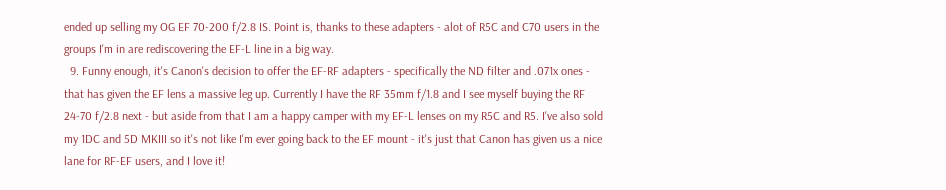ended up selling my OG EF 70-200 f/2.8 IS. Point is, thanks to these adapters - alot of R5C and C70 users in the groups I'm in are rediscovering the EF-L line in a big way.
  9. Funny enough, it's Canon's decision to offer the EF-RF adapters - specifically the ND filter and .071x ones - that has given the EF lens a massive leg up. Currently I have the RF 35mm f/1.8 and I see myself buying the RF 24-70 f/2.8 next - but aside from that I am a happy camper with my EF-L lenses on my R5C and R5. I've also sold my 1DC and 5D MKIII so it's not like I'm ever going back to the EF mount - it's just that Canon has given us a nice lane for RF-EF users, and I love it!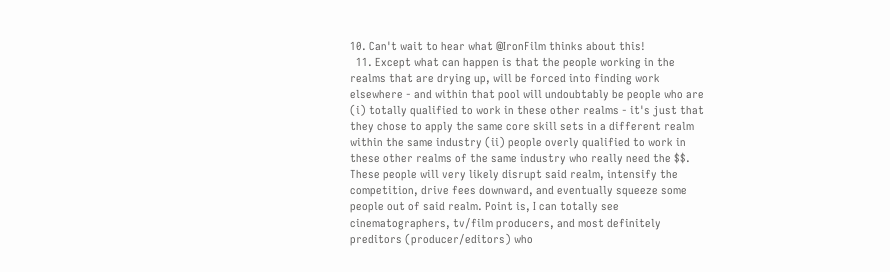10. Can't wait to hear what @IronFilm thinks about this!
  11. Except what can happen is that the people working in the realms that are drying up, will be forced into finding work elsewhere - and within that pool will undoubtably be people who are (i) totally qualified to work in these other realms - it's just that they chose to apply the same core skill sets in a different realm within the same industry (ii) people overly qualified to work in these other realms of the same industry who really need the $$. These people will very likely disrupt said realm, intensify the competition, drive fees downward, and eventually squeeze some people out of said realm. Point is, I can totally see cinematographers, tv/film producers, and most definitely preditors (producer/editors) who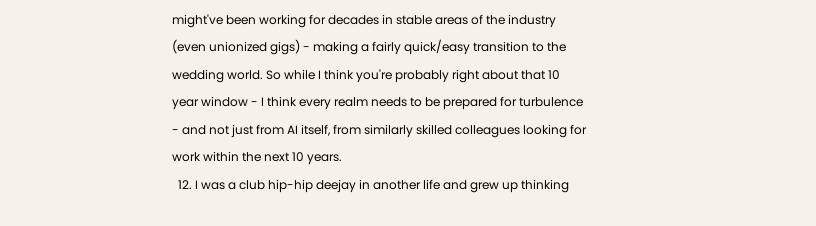might've been working for decades in stable areas of the industry (even unionized gigs) - making a fairly quick/easy transition to the wedding world. So while I think you're probably right about that 10 year window - I think every realm needs to be prepared for turbulence - and not just from AI itself, from similarly skilled colleagues looking for work within the next 10 years.
  12. I was a club hip-hip deejay in another life and grew up thinking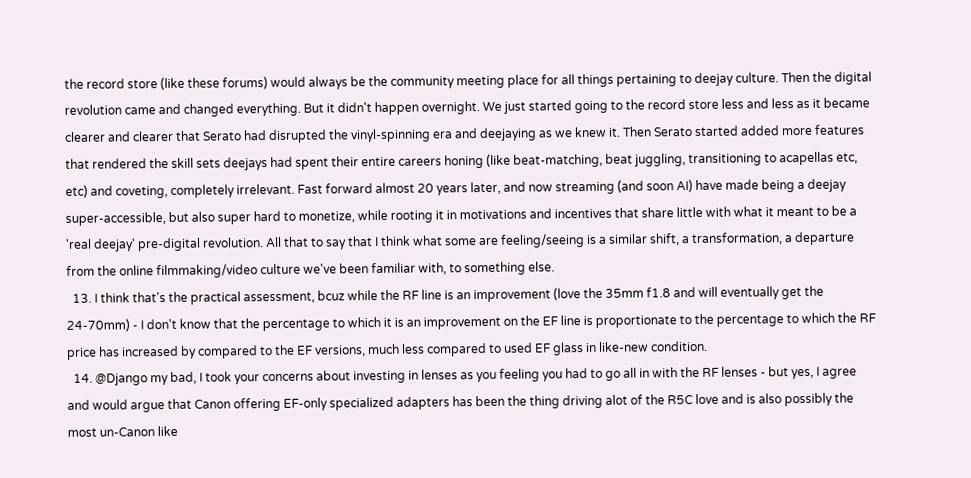the record store (like these forums) would always be the community meeting place for all things pertaining to deejay culture. Then the digital revolution came and changed everything. But it didn't happen overnight. We just started going to the record store less and less as it became clearer and clearer that Serato had disrupted the vinyl-spinning era and deejaying as we knew it. Then Serato started added more features that rendered the skill sets deejays had spent their entire careers honing (like beat-matching, beat juggling, transitioning to acapellas etc, etc) and coveting, completely irrelevant. Fast forward almost 20 years later, and now streaming (and soon AI) have made being a deejay super-accessible, but also super hard to monetize, while rooting it in motivations and incentives that share little with what it meant to be a 'real deejay' pre-digital revolution. All that to say that I think what some are feeling/seeing is a similar shift, a transformation, a departure from the online filmmaking/video culture we've been familiar with, to something else.
  13. I think that's the practical assessment, bcuz while the RF line is an improvement (love the 35mm f1.8 and will eventually get the 24-70mm) - I don't know that the percentage to which it is an improvement on the EF line is proportionate to the percentage to which the RF price has increased by compared to the EF versions, much less compared to used EF glass in like-new condition.
  14. @Django my bad, I took your concerns about investing in lenses as you feeling you had to go all in with the RF lenses - but yes, I agree and would argue that Canon offering EF-only specialized adapters has been the thing driving alot of the R5C love and is also possibly the most un-Canon like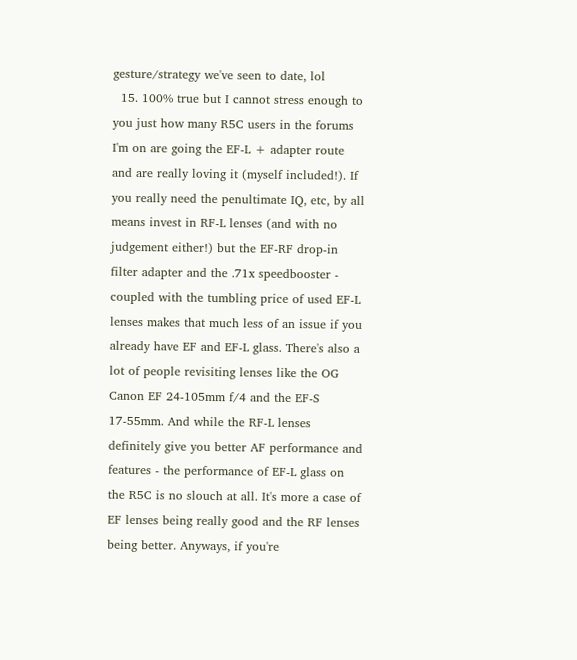gesture/strategy we've seen to date, lol
  15. 100% true but I cannot stress enough to you just how many R5C users in the forums I'm on are going the EF-L + adapter route and are really loving it (myself included!). If you really need the penultimate IQ, etc, by all means invest in RF-L lenses (and with no judgement either!) but the EF-RF drop-in filter adapter and the .71x speedbooster - coupled with the tumbling price of used EF-L lenses makes that much less of an issue if you already have EF and EF-L glass. There's also a lot of people revisiting lenses like the OG Canon EF 24-105mm f/4 and the EF-S 17-55mm. And while the RF-L lenses definitely give you better AF performance and features - the performance of EF-L glass on the R5C is no slouch at all. It's more a case of EF lenses being really good and the RF lenses being better. Anyways, if you're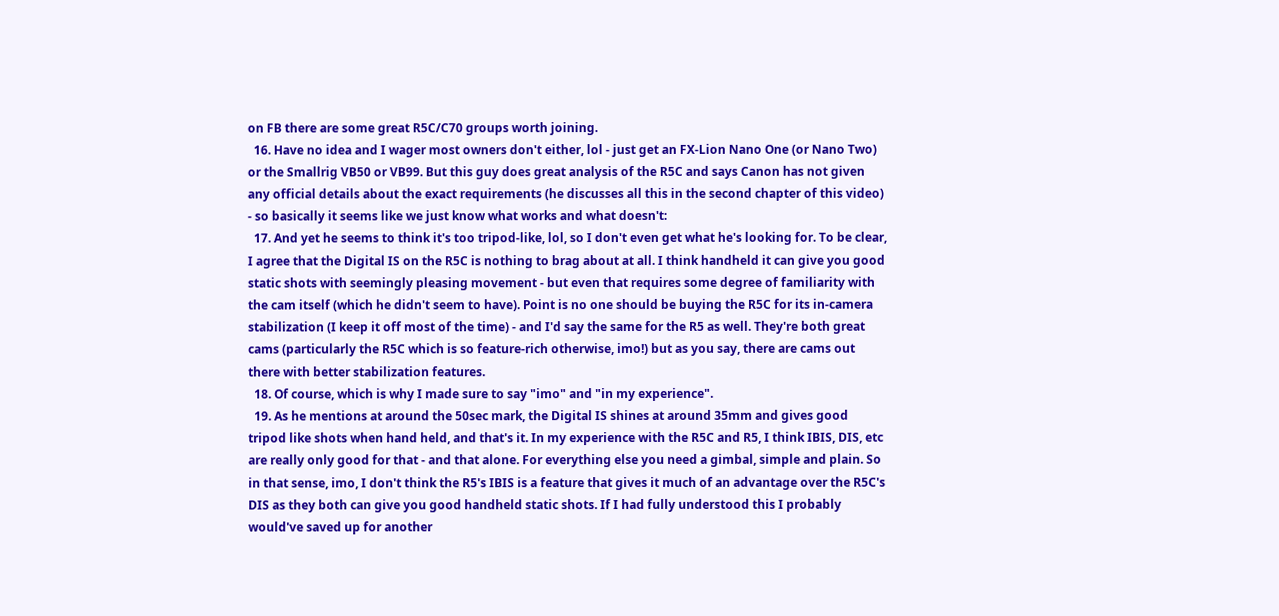on FB there are some great R5C/C70 groups worth joining.
  16. Have no idea and I wager most owners don't either, lol - just get an FX-Lion Nano One (or Nano Two) or the Smallrig VB50 or VB99. But this guy does great analysis of the R5C and says Canon has not given any official details about the exact requirements (he discusses all this in the second chapter of this video) - so basically it seems like we just know what works and what doesn't:
  17. And yet he seems to think it's too tripod-like, lol, so I don't even get what he's looking for. To be clear, I agree that the Digital IS on the R5C is nothing to brag about at all. I think handheld it can give you good static shots with seemingly pleasing movement - but even that requires some degree of familiarity with the cam itself (which he didn't seem to have). Point is no one should be buying the R5C for its in-camera stabilization (I keep it off most of the time) - and I'd say the same for the R5 as well. They're both great cams (particularly the R5C which is so feature-rich otherwise, imo!) but as you say, there are cams out there with better stabilization features.
  18. Of course, which is why I made sure to say "imo" and "in my experience".
  19. As he mentions at around the 50sec mark, the Digital IS shines at around 35mm and gives good tripod like shots when hand held, and that's it. In my experience with the R5C and R5, I think IBIS, DIS, etc are really only good for that - and that alone. For everything else you need a gimbal, simple and plain. So in that sense, imo, I don't think the R5's IBIS is a feature that gives it much of an advantage over the R5C's DIS as they both can give you good handheld static shots. If I had fully understood this I probably would've saved up for another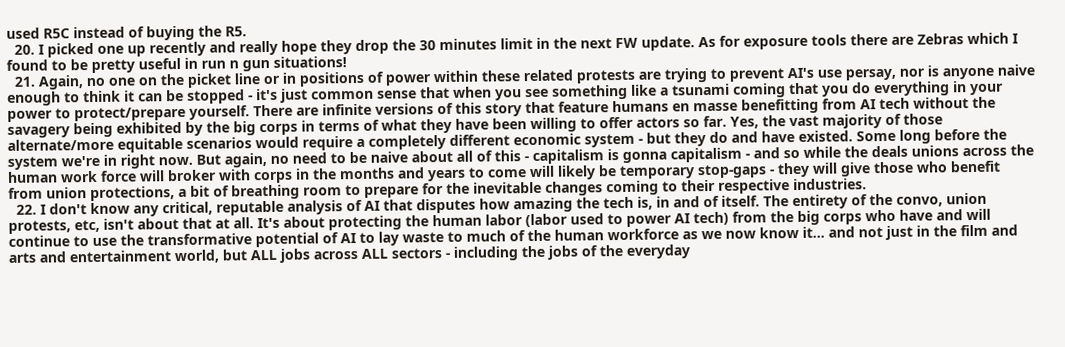used R5C instead of buying the R5.
  20. I picked one up recently and really hope they drop the 30 minutes limit in the next FW update. As for exposure tools there are Zebras which I found to be pretty useful in run n gun situations!
  21. Again, no one on the picket line or in positions of power within these related protests are trying to prevent AI's use persay, nor is anyone naive enough to think it can be stopped - it's just common sense that when you see something like a tsunami coming that you do everything in your power to protect/prepare yourself. There are infinite versions of this story that feature humans en masse benefitting from AI tech without the savagery being exhibited by the big corps in terms of what they have been willing to offer actors so far. Yes, the vast majority of those alternate/more equitable scenarios would require a completely different economic system - but they do and have existed. Some long before the system we're in right now. But again, no need to be naive about all of this - capitalism is gonna capitalism - and so while the deals unions across the human work force will broker with corps in the months and years to come will likely be temporary stop-gaps - they will give those who benefit from union protections, a bit of breathing room to prepare for the inevitable changes coming to their respective industries.
  22. I don't know any critical, reputable analysis of AI that disputes how amazing the tech is, in and of itself. The entirety of the convo, union protests, etc, isn't about that at all. It's about protecting the human labor (labor used to power AI tech) from the big corps who have and will continue to use the transformative potential of AI to lay waste to much of the human workforce as we now know it... and not just in the film and arts and entertainment world, but ALL jobs across ALL sectors - including the jobs of the everyday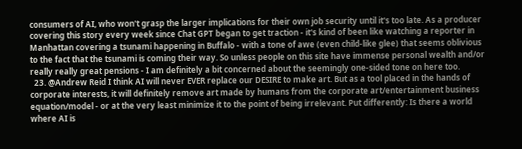consumers of AI, who won't grasp the larger implications for their own job security until it's too late. As a producer covering this story every week since Chat GPT began to get traction - it's kind of been like watching a reporter in Manhattan covering a tsunami happening in Buffalo - with a tone of awe (even child-like glee) that seems oblivious to the fact that the tsunami is coming their way. So unless people on this site have immense personal wealth and/or really really great pensions - I am definitely a bit concerned about the seemingly one-sided tone on here too.
  23. @Andrew Reid I think AI will never EVER replace our DESIRE to make art. But as a tool placed in the hands of corporate interests, it will definitely remove art made by humans from the corporate art/entertainment business equation/model - or at the very least minimize it to the point of being irrelevant. Put differently: Is there a world where AI is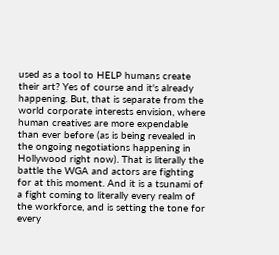used as a tool to HELP humans create their art? Yes of course and it's already happening. But, that is separate from the world corporate interests envision, where human creatives are more expendable than ever before (as is being revealed in the ongoing negotiations happening in Hollywood right now). That is literally the battle the WGA and actors are fighting for at this moment. And it is a tsunami of a fight coming to literally every realm of the workforce, and is setting the tone for every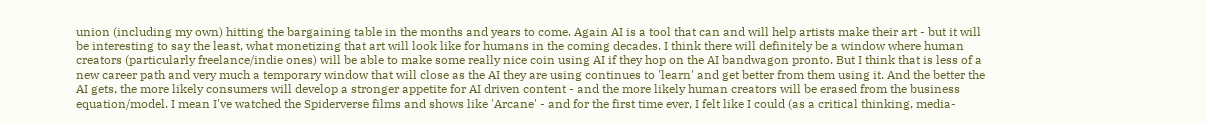union (including my own) hitting the bargaining table in the months and years to come. Again AI is a tool that can and will help artists make their art - but it will be interesting to say the least, what monetizing that art will look like for humans in the coming decades. I think there will definitely be a window where human creators (particularly freelance/indie ones) will be able to make some really nice coin using AI if they hop on the AI bandwagon pronto. But I think that is less of a new career path and very much a temporary window that will close as the AI they are using continues to 'learn' and get better from them using it. And the better the AI gets, the more likely consumers will develop a stronger appetite for AI driven content - and the more likely human creators will be erased from the business equation/model. I mean I've watched the Spiderverse films and shows like 'Arcane' - and for the first time ever, I felt like I could (as a critical thinking, media-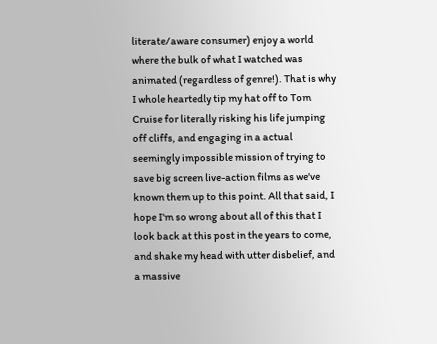literate/aware consumer) enjoy a world where the bulk of what I watched was animated (regardless of genre!). That is why I whole heartedly tip my hat off to Tom Cruise for literally risking his life jumping off cliffs, and engaging in a actual seemingly impossible mission of trying to save big screen live-action films as we've known them up to this point. All that said, I hope I'm so wrong about all of this that I look back at this post in the years to come, and shake my head with utter disbelief, and a massive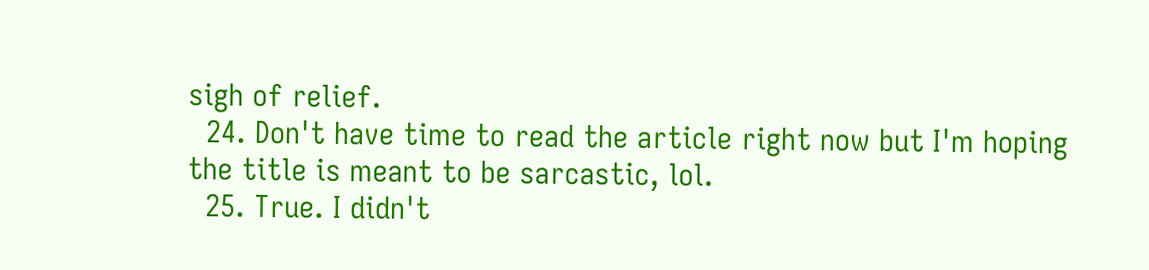sigh of relief.
  24. Don't have time to read the article right now but I'm hoping the title is meant to be sarcastic, lol.
  25. True. I didn't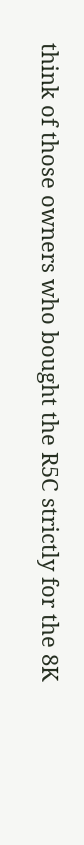think of those owners who bought the R5C strictly for the 8K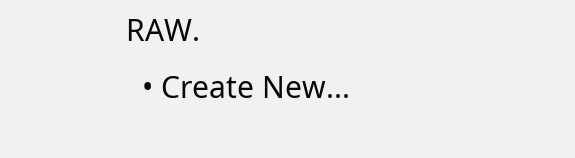RAW.
  • Create New...